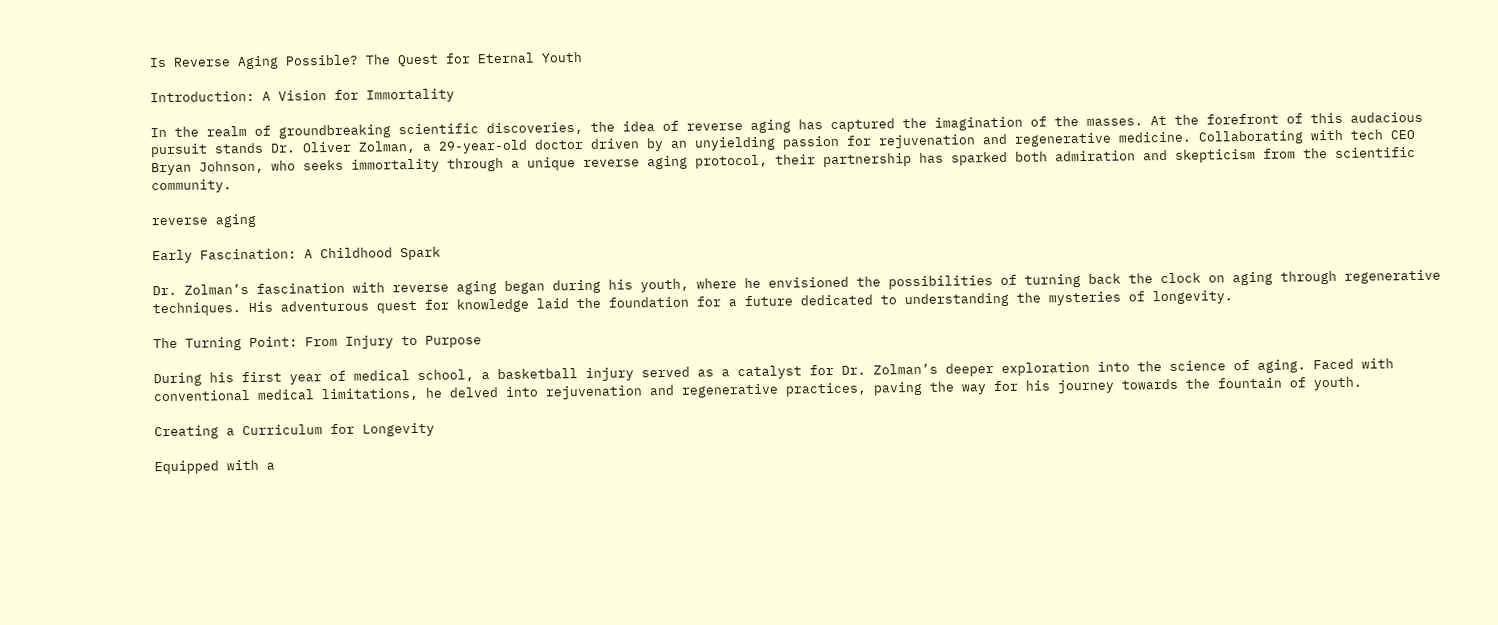Is Reverse Aging Possible? The Quest for Eternal Youth

Introduction: A Vision for Immortality

In the realm of groundbreaking scientific discoveries, the idea of reverse aging has captured the imagination of the masses. At the forefront of this audacious pursuit stands Dr. Oliver Zolman, a 29-year-old doctor driven by an unyielding passion for rejuvenation and regenerative medicine. Collaborating with tech CEO Bryan Johnson, who seeks immortality through a unique reverse aging protocol, their partnership has sparked both admiration and skepticism from the scientific community.

reverse aging

Early Fascination: A Childhood Spark

Dr. Zolman’s fascination with reverse aging began during his youth, where he envisioned the possibilities of turning back the clock on aging through regenerative techniques. His adventurous quest for knowledge laid the foundation for a future dedicated to understanding the mysteries of longevity.

The Turning Point: From Injury to Purpose

During his first year of medical school, a basketball injury served as a catalyst for Dr. Zolman’s deeper exploration into the science of aging. Faced with conventional medical limitations, he delved into rejuvenation and regenerative practices, paving the way for his journey towards the fountain of youth.

Creating a Curriculum for Longevity

Equipped with a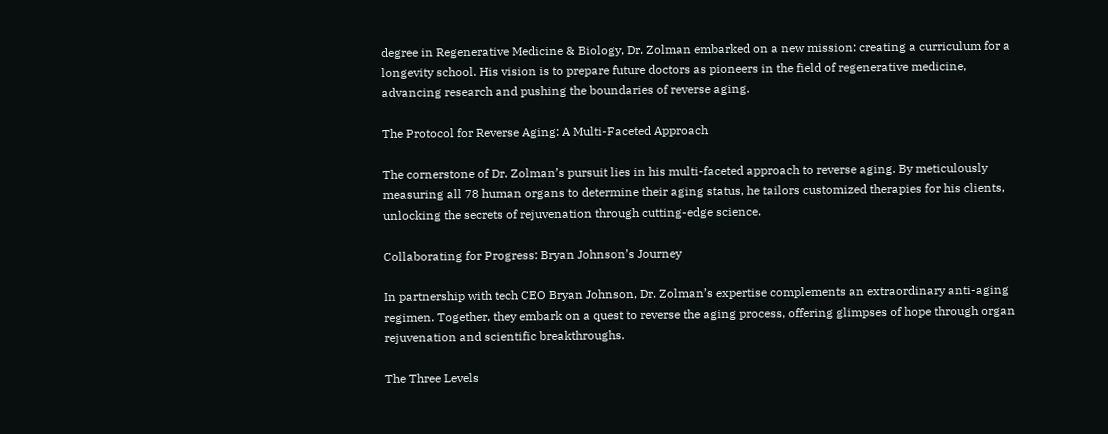degree in Regenerative Medicine & Biology, Dr. Zolman embarked on a new mission: creating a curriculum for a longevity school. His vision is to prepare future doctors as pioneers in the field of regenerative medicine, advancing research and pushing the boundaries of reverse aging.

The Protocol for Reverse Aging: A Multi-Faceted Approach

The cornerstone of Dr. Zolman’s pursuit lies in his multi-faceted approach to reverse aging. By meticulously measuring all 78 human organs to determine their aging status, he tailors customized therapies for his clients, unlocking the secrets of rejuvenation through cutting-edge science.

Collaborating for Progress: Bryan Johnson’s Journey

In partnership with tech CEO Bryan Johnson, Dr. Zolman’s expertise complements an extraordinary anti-aging regimen. Together, they embark on a quest to reverse the aging process, offering glimpses of hope through organ rejuvenation and scientific breakthroughs.

The Three Levels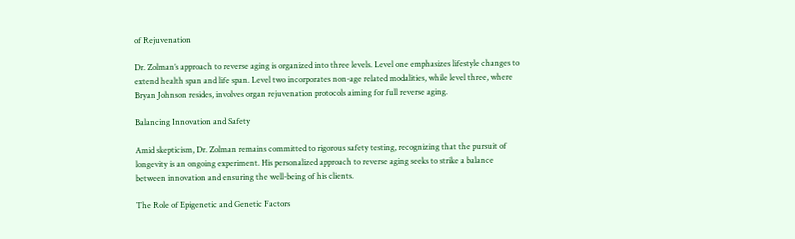of Rejuvenation

Dr. Zolman’s approach to reverse aging is organized into three levels. Level one emphasizes lifestyle changes to extend health span and life span. Level two incorporates non-age related modalities, while level three, where Bryan Johnson resides, involves organ rejuvenation protocols aiming for full reverse aging.

Balancing Innovation and Safety

Amid skepticism, Dr. Zolman remains committed to rigorous safety testing, recognizing that the pursuit of longevity is an ongoing experiment. His personalized approach to reverse aging seeks to strike a balance between innovation and ensuring the well-being of his clients.

The Role of Epigenetic and Genetic Factors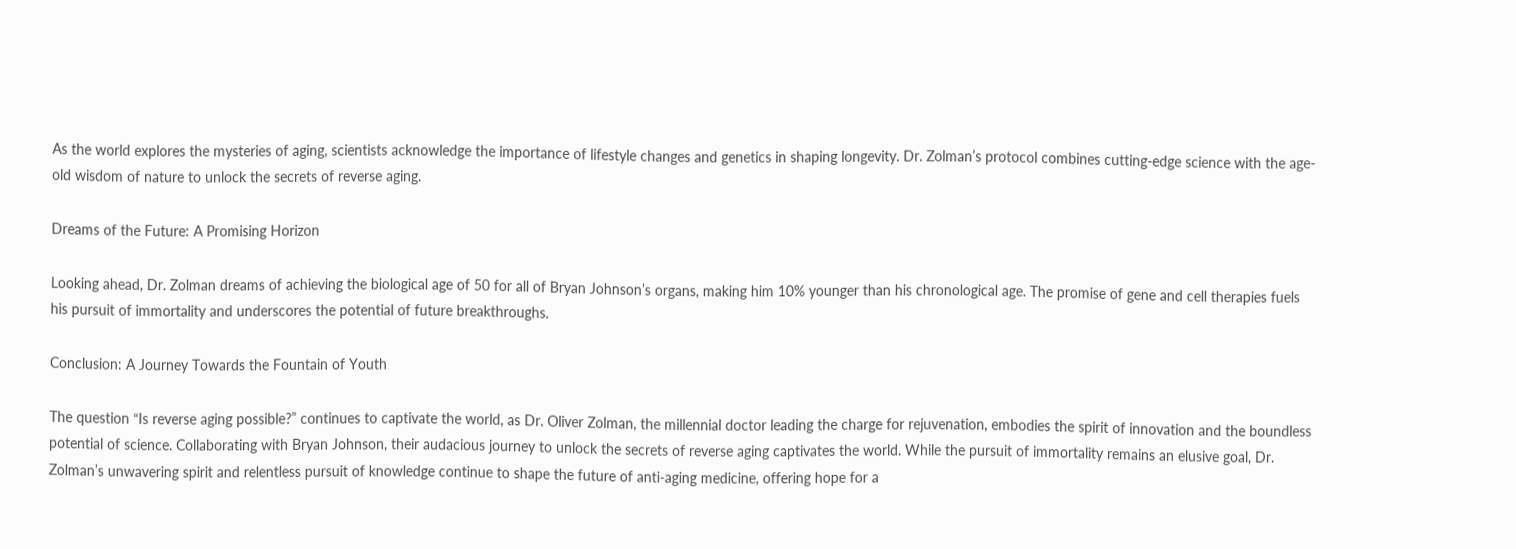As the world explores the mysteries of aging, scientists acknowledge the importance of lifestyle changes and genetics in shaping longevity. Dr. Zolman’s protocol combines cutting-edge science with the age-old wisdom of nature to unlock the secrets of reverse aging.

Dreams of the Future: A Promising Horizon

Looking ahead, Dr. Zolman dreams of achieving the biological age of 50 for all of Bryan Johnson’s organs, making him 10% younger than his chronological age. The promise of gene and cell therapies fuels his pursuit of immortality and underscores the potential of future breakthroughs.

Conclusion: A Journey Towards the Fountain of Youth

The question “Is reverse aging possible?” continues to captivate the world, as Dr. Oliver Zolman, the millennial doctor leading the charge for rejuvenation, embodies the spirit of innovation and the boundless potential of science. Collaborating with Bryan Johnson, their audacious journey to unlock the secrets of reverse aging captivates the world. While the pursuit of immortality remains an elusive goal, Dr. Zolman’s unwavering spirit and relentless pursuit of knowledge continue to shape the future of anti-aging medicine, offering hope for a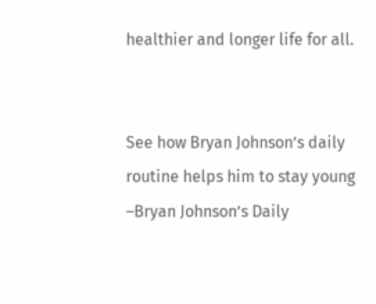healthier and longer life for all.


See how Bryan Johnson’s daily routine helps him to stay young  –Bryan Johnson’s Daily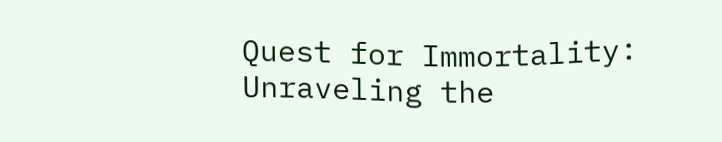Quest for Immortality: Unraveling the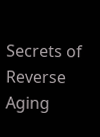Secrets of Reverse Aging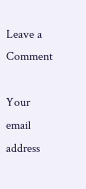Leave a Comment

Your email address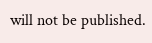will not be published.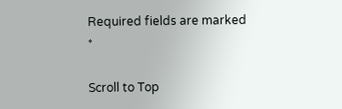Required fields are marked *

Scroll to Top